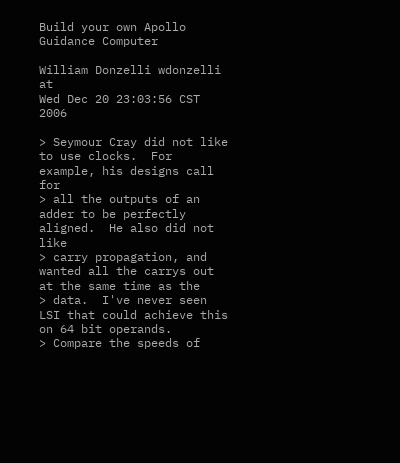Build your own Apollo Guidance Computer

William Donzelli wdonzelli at
Wed Dec 20 23:03:56 CST 2006

> Seymour Cray did not like to use clocks.  For example, his designs call for
> all the outputs of an adder to be perfectly aligned.  He also did not like
> carry propagation, and wanted all the carrys out at the same time as the
> data.  I've never seen LSI that could achieve this on 64 bit operands.
> Compare the speeds of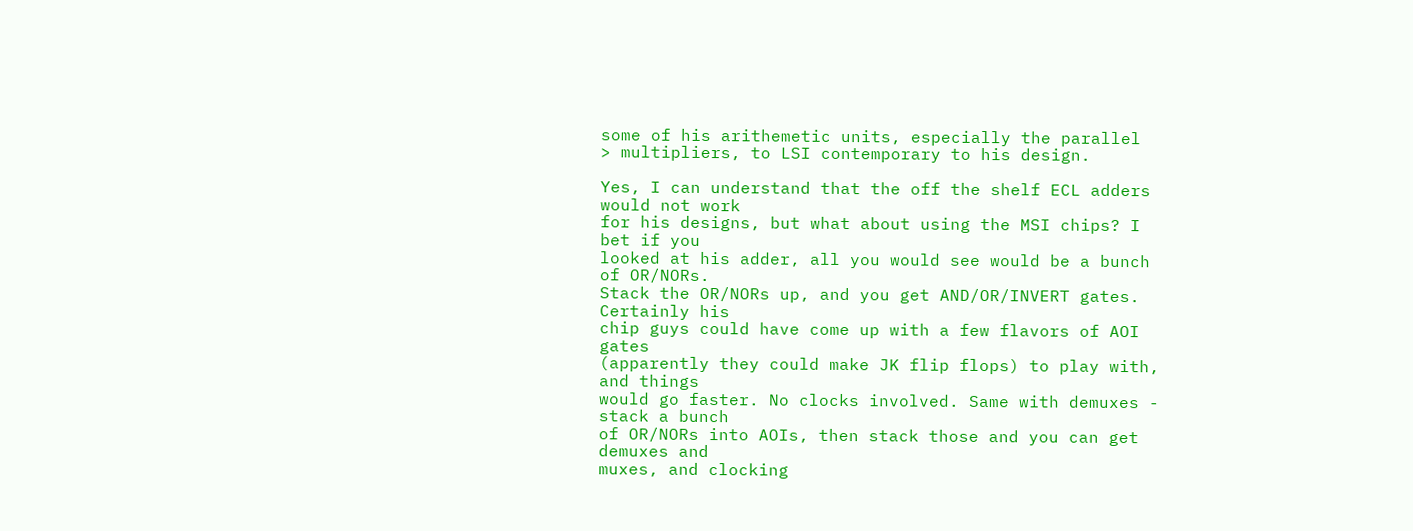some of his arithemetic units, especially the parallel
> multipliers, to LSI contemporary to his design.

Yes, I can understand that the off the shelf ECL adders would not work
for his designs, but what about using the MSI chips? I bet if you
looked at his adder, all you would see would be a bunch of OR/NORs.
Stack the OR/NORs up, and you get AND/OR/INVERT gates. Certainly his
chip guys could have come up with a few flavors of AOI gates
(apparently they could make JK flip flops) to play with, and things
would go faster. No clocks involved. Same with demuxes - stack a bunch
of OR/NORs into AOIs, then stack those and you can get demuxes and
muxes, and clocking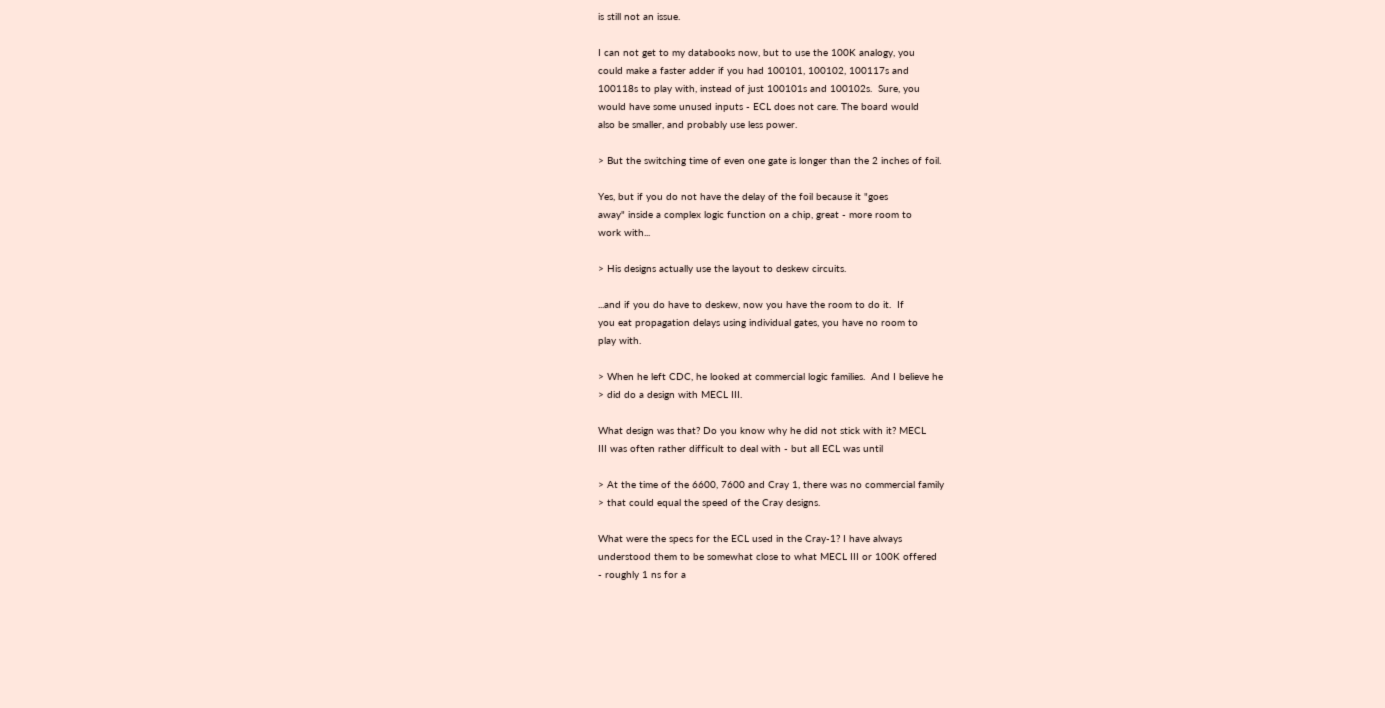is still not an issue.

I can not get to my databooks now, but to use the 100K analogy, you
could make a faster adder if you had 100101, 100102, 100117s and
100118s to play with, instead of just 100101s and 100102s.  Sure, you
would have some unused inputs - ECL does not care. The board would
also be smaller, and probably use less power.

> But the switching time of even one gate is longer than the 2 inches of foil.

Yes, but if you do not have the delay of the foil because it "goes
away" inside a complex logic function on a chip, great - more room to
work with...

> His designs actually use the layout to deskew circuits.

...and if you do have to deskew, now you have the room to do it.  If
you eat propagation delays using individual gates, you have no room to
play with.

> When he left CDC, he looked at commercial logic families.  And I believe he
> did do a design with MECL III.

What design was that? Do you know why he did not stick with it? MECL
III was often rather difficult to deal with - but all ECL was until

> At the time of the 6600, 7600 and Cray 1, there was no commercial family
> that could equal the speed of the Cray designs.

What were the specs for the ECL used in the Cray-1? I have always
understood them to be somewhat close to what MECL III or 100K offered
- roughly 1 ns for a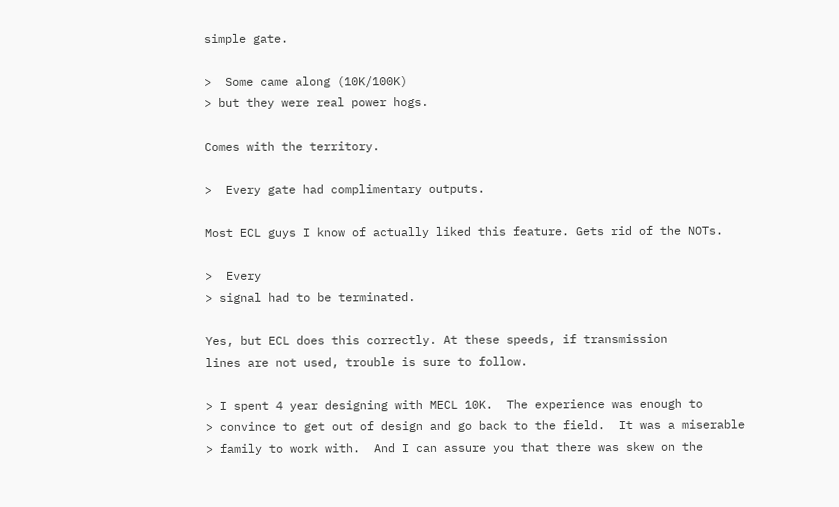simple gate.

>  Some came along (10K/100K)
> but they were real power hogs.

Comes with the territory.

>  Every gate had complimentary outputs.

Most ECL guys I know of actually liked this feature. Gets rid of the NOTs.

>  Every
> signal had to be terminated.

Yes, but ECL does this correctly. At these speeds, if transmission
lines are not used, trouble is sure to follow.

> I spent 4 year designing with MECL 10K.  The experience was enough to
> convince to get out of design and go back to the field.  It was a miserable
> family to work with.  And I can assure you that there was skew on the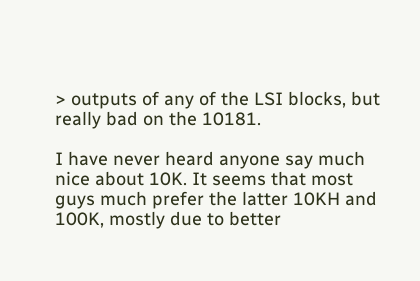> outputs of any of the LSI blocks, but really bad on the 10181.

I have never heard anyone say much nice about 10K. It seems that most
guys much prefer the latter 10KH and 100K, mostly due to better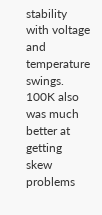stability with voltage and temperature swings. 100K also was much
better at getting skew problems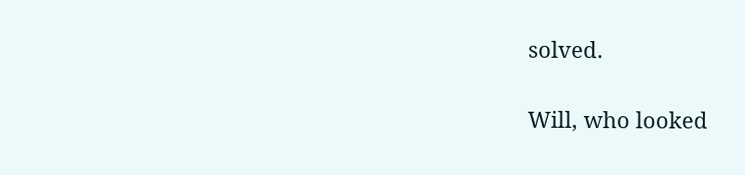solved.

Will, who looked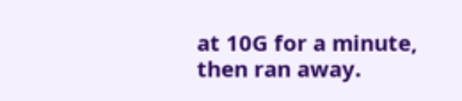at 10G for a minute, then ran away.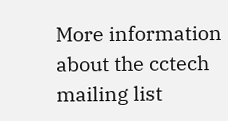More information about the cctech mailing list